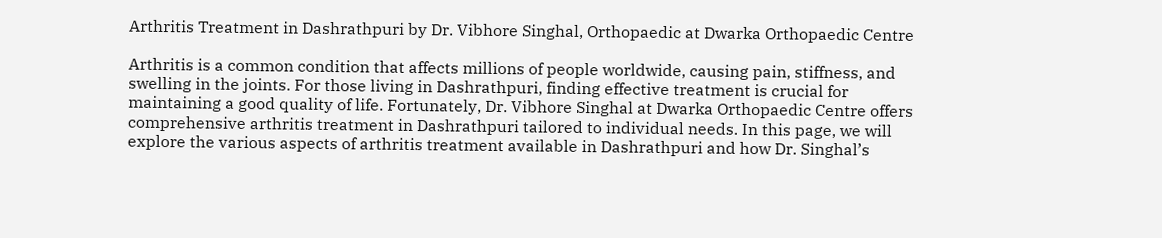Arthritis Treatment in Dashrathpuri by Dr. Vibhore Singhal, Orthopaedic at Dwarka Orthopaedic Centre

Arthritis is a common condition that affects millions of people worldwide, causing pain, stiffness, and swelling in the joints. For those living in Dashrathpuri, finding effective treatment is crucial for maintaining a good quality of life. Fortunately, Dr. Vibhore Singhal at Dwarka Orthopaedic Centre offers comprehensive arthritis treatment in Dashrathpuri tailored to individual needs. In this page, we will explore the various aspects of arthritis treatment available in Dashrathpuri and how Dr. Singhal’s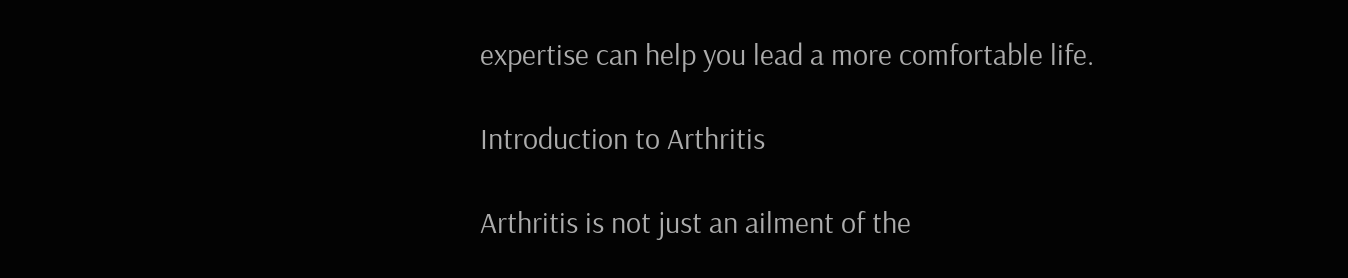expertise can help you lead a more comfortable life.

Introduction to Arthritis

Arthritis is not just an ailment of the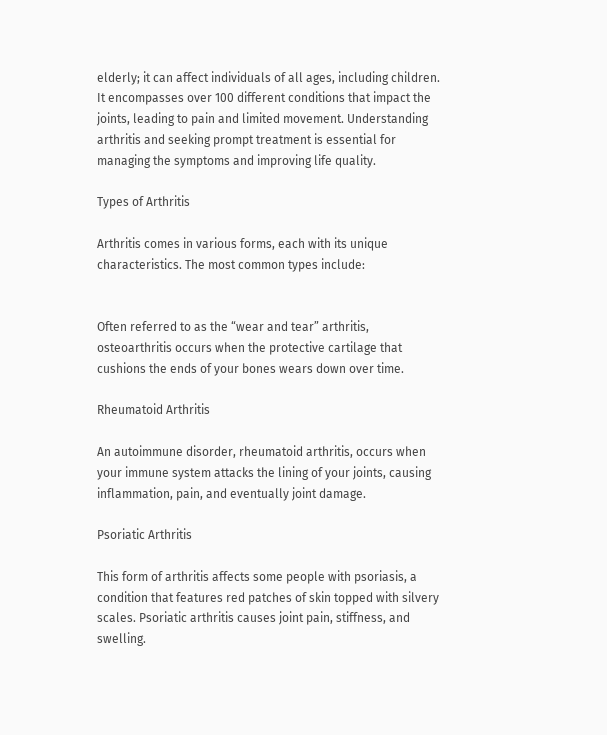elderly; it can affect individuals of all ages, including children. It encompasses over 100 different conditions that impact the joints, leading to pain and limited movement. Understanding arthritis and seeking prompt treatment is essential for managing the symptoms and improving life quality.

Types of Arthritis

Arthritis comes in various forms, each with its unique characteristics. The most common types include:


Often referred to as the “wear and tear” arthritis, osteoarthritis occurs when the protective cartilage that cushions the ends of your bones wears down over time.

Rheumatoid Arthritis

An autoimmune disorder, rheumatoid arthritis, occurs when your immune system attacks the lining of your joints, causing inflammation, pain, and eventually joint damage.

Psoriatic Arthritis

This form of arthritis affects some people with psoriasis, a condition that features red patches of skin topped with silvery scales. Psoriatic arthritis causes joint pain, stiffness, and swelling.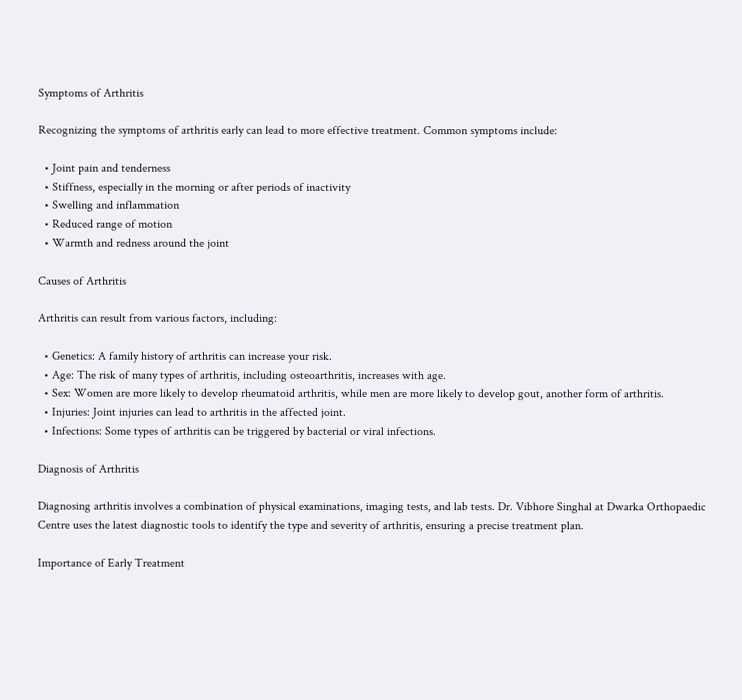Symptoms of Arthritis

Recognizing the symptoms of arthritis early can lead to more effective treatment. Common symptoms include:

  • Joint pain and tenderness
  • Stiffness, especially in the morning or after periods of inactivity
  • Swelling and inflammation
  • Reduced range of motion
  • Warmth and redness around the joint

Causes of Arthritis

Arthritis can result from various factors, including:

  • Genetics: A family history of arthritis can increase your risk.
  • Age: The risk of many types of arthritis, including osteoarthritis, increases with age.
  • Sex: Women are more likely to develop rheumatoid arthritis, while men are more likely to develop gout, another form of arthritis.
  • Injuries: Joint injuries can lead to arthritis in the affected joint.
  • Infections: Some types of arthritis can be triggered by bacterial or viral infections.

Diagnosis of Arthritis

Diagnosing arthritis involves a combination of physical examinations, imaging tests, and lab tests. Dr. Vibhore Singhal at Dwarka Orthopaedic Centre uses the latest diagnostic tools to identify the type and severity of arthritis, ensuring a precise treatment plan.

Importance of Early Treatment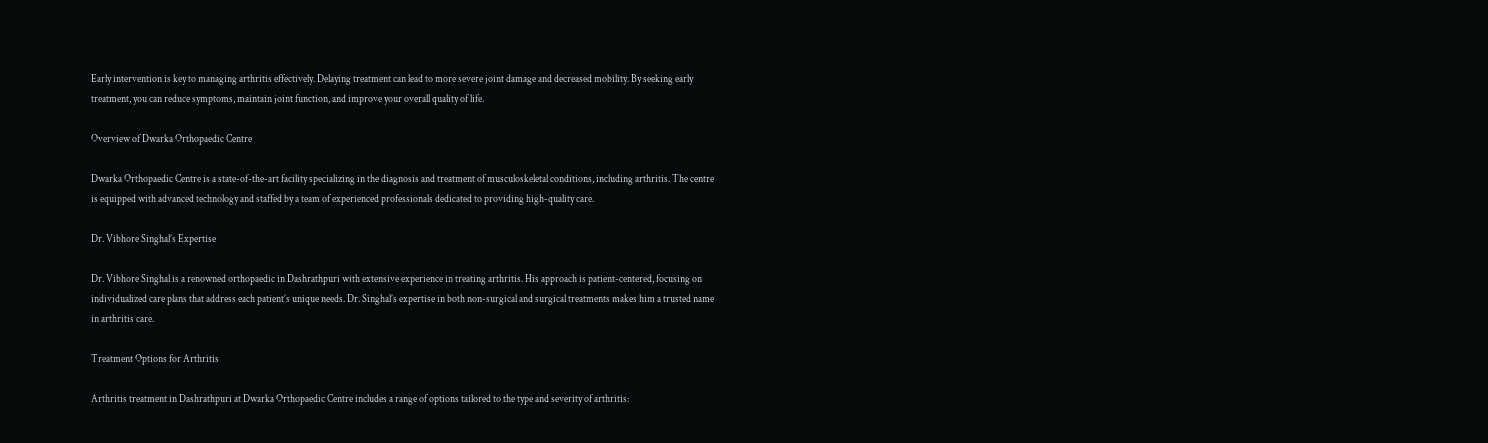Early intervention is key to managing arthritis effectively. Delaying treatment can lead to more severe joint damage and decreased mobility. By seeking early treatment, you can reduce symptoms, maintain joint function, and improve your overall quality of life.

Overview of Dwarka Orthopaedic Centre

Dwarka Orthopaedic Centre is a state-of-the-art facility specializing in the diagnosis and treatment of musculoskeletal conditions, including arthritis. The centre is equipped with advanced technology and staffed by a team of experienced professionals dedicated to providing high-quality care.

Dr. Vibhore Singhal’s Expertise

Dr. Vibhore Singhal is a renowned orthopaedic in Dashrathpuri with extensive experience in treating arthritis. His approach is patient-centered, focusing on individualized care plans that address each patient’s unique needs. Dr. Singhal’s expertise in both non-surgical and surgical treatments makes him a trusted name in arthritis care.

Treatment Options for Arthritis

Arthritis treatment in Dashrathpuri at Dwarka Orthopaedic Centre includes a range of options tailored to the type and severity of arthritis: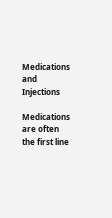Medications and Injections

Medications are often the first line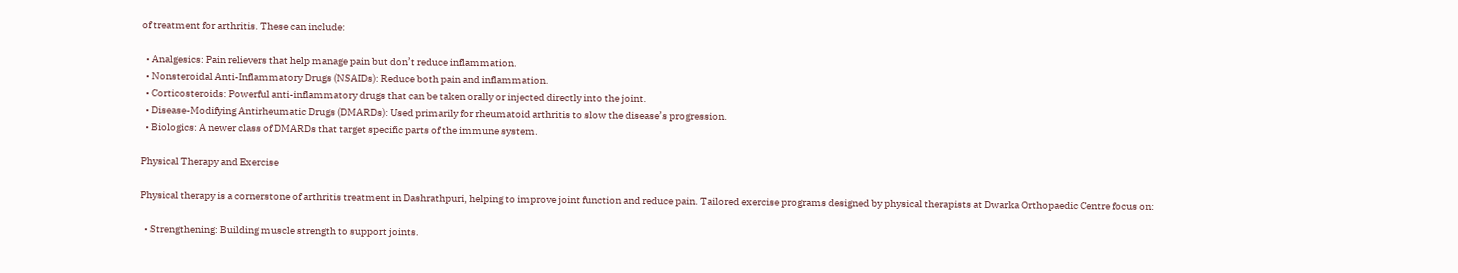of treatment for arthritis. These can include:

  • Analgesics: Pain relievers that help manage pain but don’t reduce inflammation.
  • Nonsteroidal Anti-Inflammatory Drugs (NSAIDs): Reduce both pain and inflammation.
  • Corticosteroids: Powerful anti-inflammatory drugs that can be taken orally or injected directly into the joint.
  • Disease-Modifying Antirheumatic Drugs (DMARDs): Used primarily for rheumatoid arthritis to slow the disease’s progression.
  • Biologics: A newer class of DMARDs that target specific parts of the immune system.

Physical Therapy and Exercise

Physical therapy is a cornerstone of arthritis treatment in Dashrathpuri, helping to improve joint function and reduce pain. Tailored exercise programs designed by physical therapists at Dwarka Orthopaedic Centre focus on:

  • Strengthening: Building muscle strength to support joints.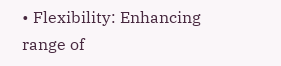• Flexibility: Enhancing range of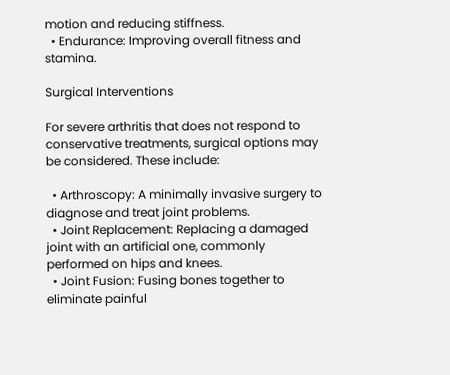motion and reducing stiffness.
  • Endurance: Improving overall fitness and stamina.

Surgical Interventions

For severe arthritis that does not respond to conservative treatments, surgical options may be considered. These include:

  • Arthroscopy: A minimally invasive surgery to diagnose and treat joint problems.
  • Joint Replacement: Replacing a damaged joint with an artificial one, commonly performed on hips and knees.
  • Joint Fusion: Fusing bones together to eliminate painful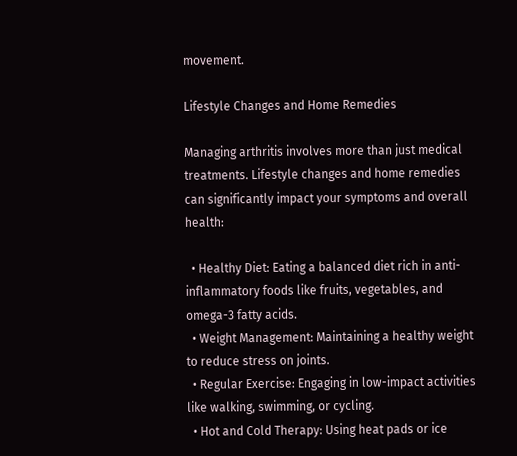movement.

Lifestyle Changes and Home Remedies

Managing arthritis involves more than just medical treatments. Lifestyle changes and home remedies can significantly impact your symptoms and overall health:

  • Healthy Diet: Eating a balanced diet rich in anti-inflammatory foods like fruits, vegetables, and omega-3 fatty acids.
  • Weight Management: Maintaining a healthy weight to reduce stress on joints.
  • Regular Exercise: Engaging in low-impact activities like walking, swimming, or cycling.
  • Hot and Cold Therapy: Using heat pads or ice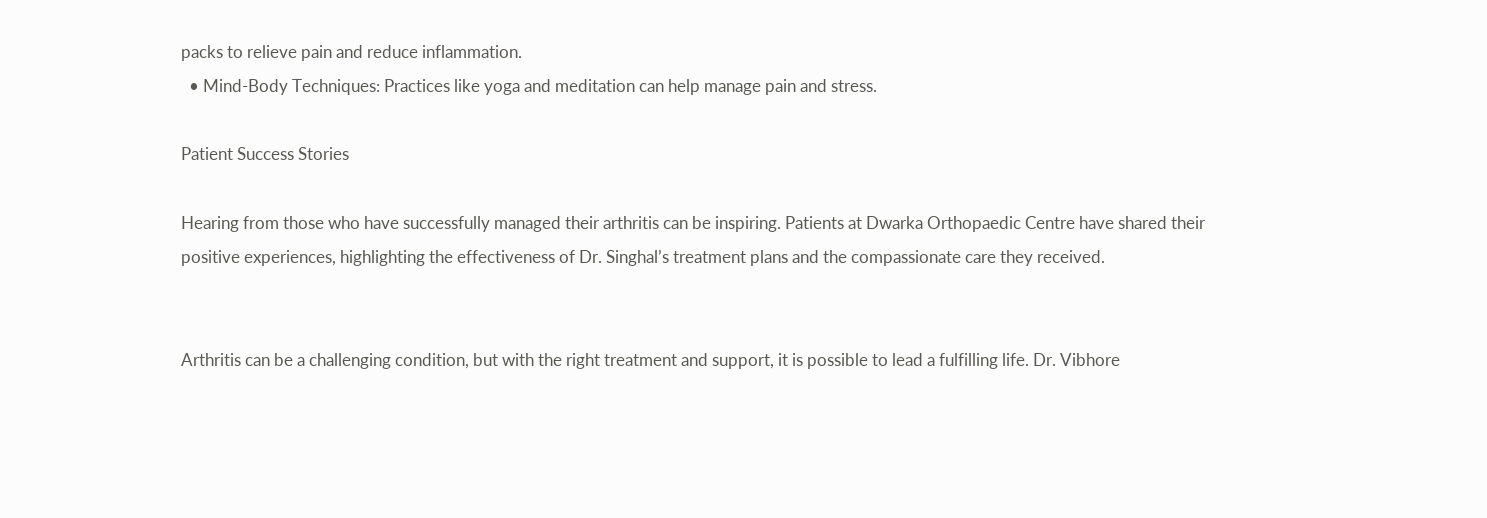packs to relieve pain and reduce inflammation.
  • Mind-Body Techniques: Practices like yoga and meditation can help manage pain and stress.

Patient Success Stories

Hearing from those who have successfully managed their arthritis can be inspiring. Patients at Dwarka Orthopaedic Centre have shared their positive experiences, highlighting the effectiveness of Dr. Singhal’s treatment plans and the compassionate care they received.


Arthritis can be a challenging condition, but with the right treatment and support, it is possible to lead a fulfilling life. Dr. Vibhore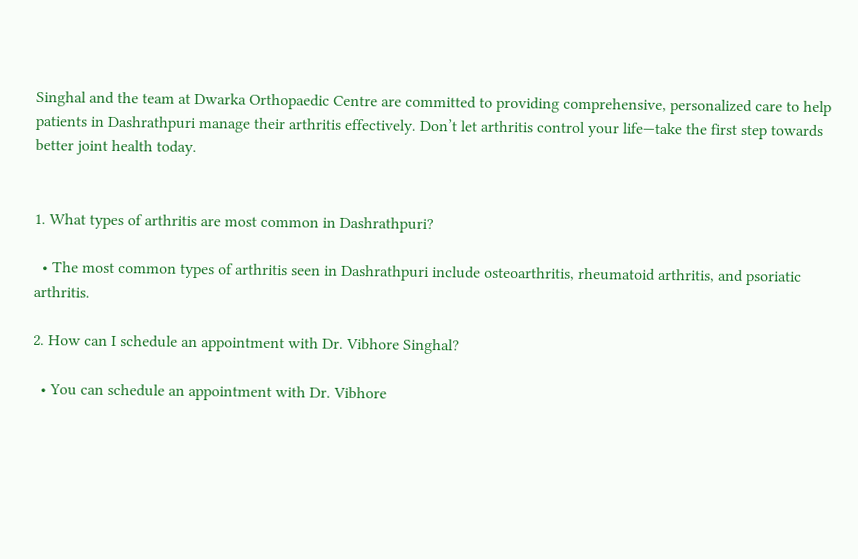Singhal and the team at Dwarka Orthopaedic Centre are committed to providing comprehensive, personalized care to help patients in Dashrathpuri manage their arthritis effectively. Don’t let arthritis control your life—take the first step towards better joint health today.


1. What types of arthritis are most common in Dashrathpuri?

  • The most common types of arthritis seen in Dashrathpuri include osteoarthritis, rheumatoid arthritis, and psoriatic arthritis.

2. How can I schedule an appointment with Dr. Vibhore Singhal?

  • You can schedule an appointment with Dr. Vibhore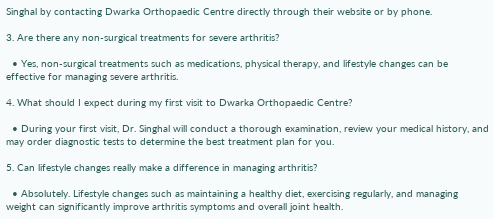Singhal by contacting Dwarka Orthopaedic Centre directly through their website or by phone.

3. Are there any non-surgical treatments for severe arthritis?

  • Yes, non-surgical treatments such as medications, physical therapy, and lifestyle changes can be effective for managing severe arthritis.

4. What should I expect during my first visit to Dwarka Orthopaedic Centre?

  • During your first visit, Dr. Singhal will conduct a thorough examination, review your medical history, and may order diagnostic tests to determine the best treatment plan for you.

5. Can lifestyle changes really make a difference in managing arthritis?

  • Absolutely. Lifestyle changes such as maintaining a healthy diet, exercising regularly, and managing weight can significantly improve arthritis symptoms and overall joint health.